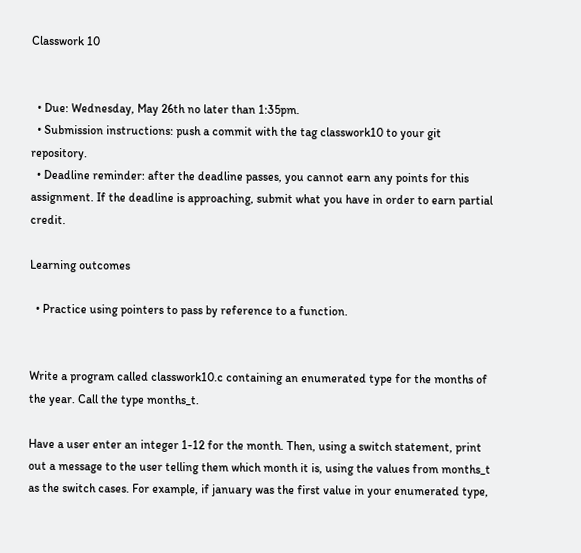Classwork 10


  • Due: Wednesday, May 26th no later than 1:35pm.
  • Submission instructions: push a commit with the tag classwork10 to your git repository.
  • Deadline reminder: after the deadline passes, you cannot earn any points for this assignment. If the deadline is approaching, submit what you have in order to earn partial credit.

Learning outcomes

  • Practice using pointers to pass by reference to a function.


Write a program called classwork10.c containing an enumerated type for the months of the year. Call the type months_t.

Have a user enter an integer 1-12 for the month. Then, using a switch statement, print out a message to the user telling them which month it is, using the values from months_t as the switch cases. For example, if january was the first value in your enumerated type,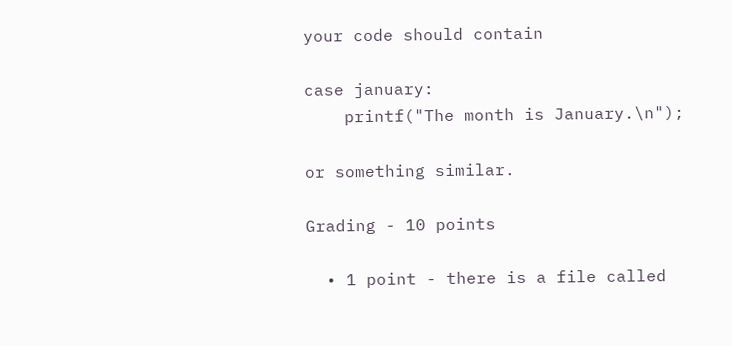your code should contain

case january:
    printf("The month is January.\n");

or something similar.

Grading - 10 points

  • 1 point - there is a file called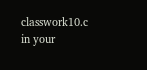classwork10.c in your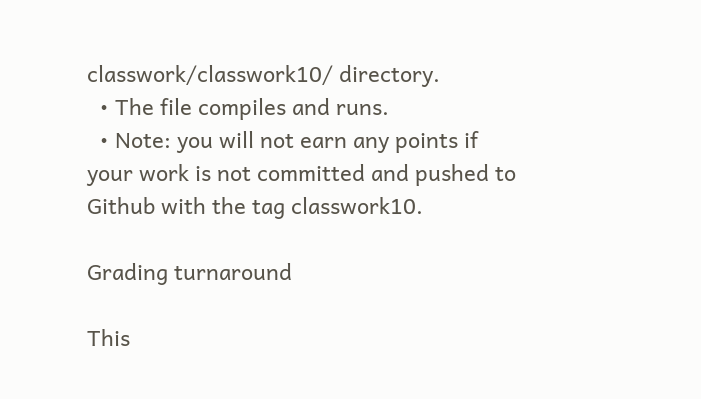classwork/classwork10/ directory.
  • The file compiles and runs.
  • Note: you will not earn any points if your work is not committed and pushed to Github with the tag classwork10.

Grading turnaround

This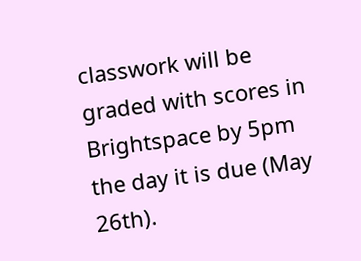classwork will be graded with scores in Brightspace by 5pm the day it is due (May 26th).